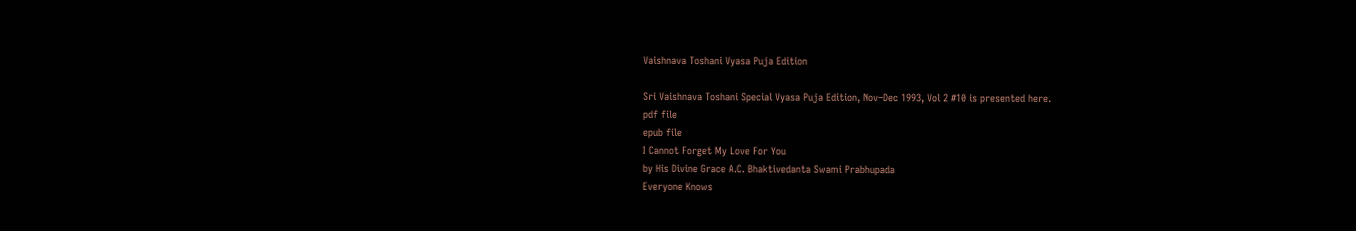Vaishnava Toshani Vyasa Puja Edition

Sri Vaishnava Toshani Special Vyasa Puja Edition, Nov–Dec 1993, Vol 2 #10 is presented here.
pdf file
epub file
I Cannot Forget My Love For You
by His Divine Grace A.C. Bhaktivedanta Swami Prabhupada
Everyone Knows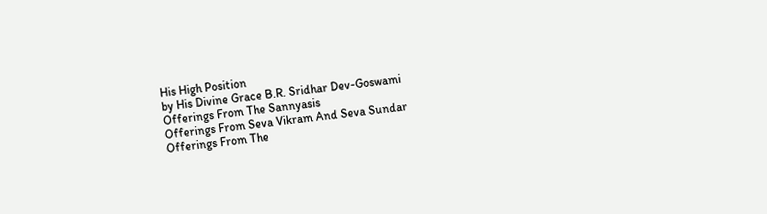His High Position
by His Divine Grace B.R. Sridhar Dev-Goswami
Offerings From The Sannyasis
Offerings From Seva Vikram And Seva Sundar
Offerings From The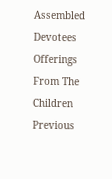Assembled Devotees
Offerings From The Children
Previous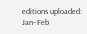editions uploaded:
Jan–Feb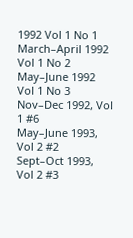1992 Vol 1 No 1
March–April 1992 Vol 1 No 2
May–June 1992 Vol 1 No 3
Nov–Dec 1992, Vol 1 #6
May–June 1993, Vol 2 #2
Sept–Oct 1993, Vol 2 #3